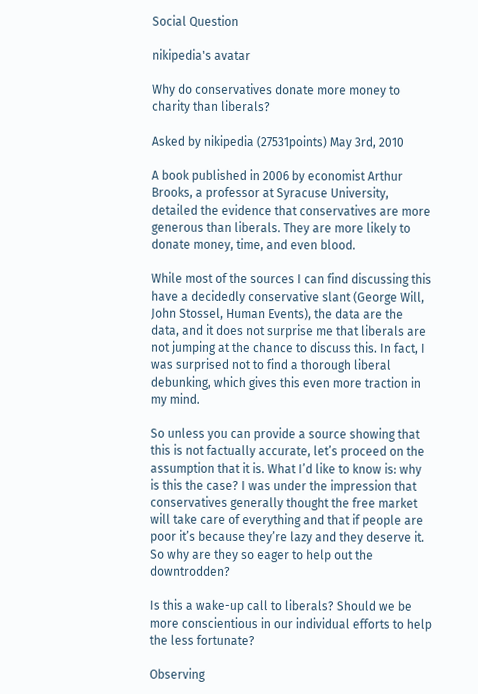Social Question

nikipedia's avatar

Why do conservatives donate more money to charity than liberals?

Asked by nikipedia (27531points) May 3rd, 2010

A book published in 2006 by economist Arthur Brooks, a professor at Syracuse University, detailed the evidence that conservatives are more generous than liberals. They are more likely to donate money, time, and even blood.

While most of the sources I can find discussing this have a decidedly conservative slant (George Will, John Stossel, Human Events), the data are the data, and it does not surprise me that liberals are not jumping at the chance to discuss this. In fact, I was surprised not to find a thorough liberal debunking, which gives this even more traction in my mind.

So unless you can provide a source showing that this is not factually accurate, let’s proceed on the assumption that it is. What I’d like to know is: why is this the case? I was under the impression that conservatives generally thought the free market will take care of everything and that if people are poor it’s because they’re lazy and they deserve it. So why are they so eager to help out the downtrodden?

Is this a wake-up call to liberals? Should we be more conscientious in our individual efforts to help the less fortunate?

Observing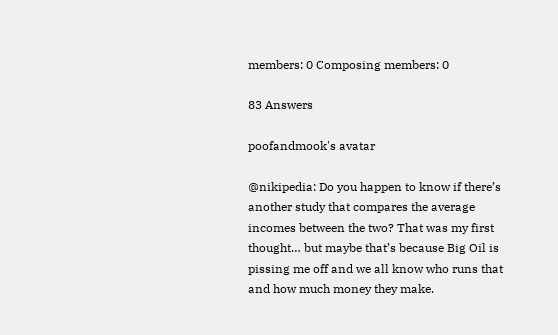members: 0 Composing members: 0

83 Answers

poofandmook's avatar

@nikipedia: Do you happen to know if there’s another study that compares the average incomes between the two? That was my first thought… but maybe that’s because Big Oil is pissing me off and we all know who runs that and how much money they make.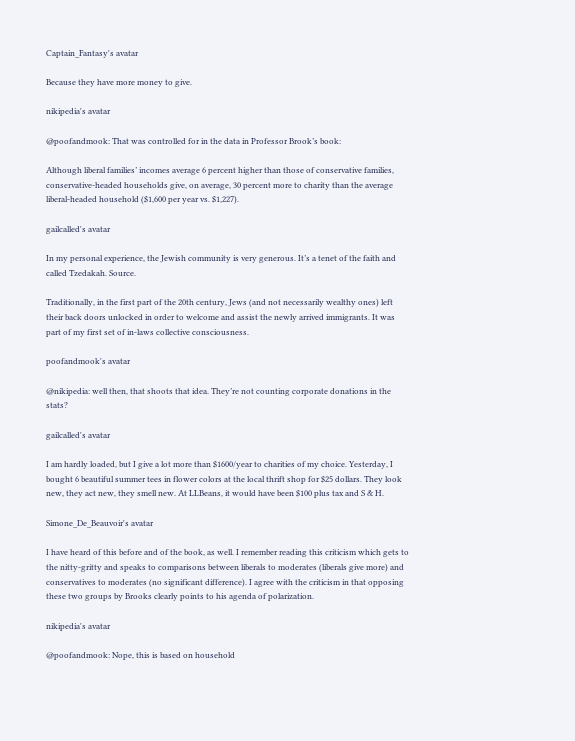Captain_Fantasy's avatar

Because they have more money to give.

nikipedia's avatar

@poofandmook: That was controlled for in the data in Professor Brook’s book:

Although liberal families’ incomes average 6 percent higher than those of conservative families, conservative-headed households give, on average, 30 percent more to charity than the average liberal-headed household ($1,600 per year vs. $1,227).

gailcalled's avatar

In my personal experience, the Jewish community is very generous. It’s a tenet of the faith and called Tzedakah. Source.

Traditionally, in the first part of the 20th century, Jews (and not necessarily wealthy ones) left their back doors unlocked in order to welcome and assist the newly arrived immigrants. It was part of my first set of in-laws collective consciousness.

poofandmook's avatar

@nikipedia: well then, that shoots that idea. They’re not counting corporate donations in the stats?

gailcalled's avatar

I am hardly loaded, but I give a lot more than $1600/year to charities of my choice. Yesterday, I bought 6 beautiful summer tees in flower colors at the local thrift shop for $25 dollars. They look new, they act new, they smell new. At LLBeans, it would have been $100 plus tax and S & H.

Simone_De_Beauvoir's avatar

I have heard of this before and of the book, as well. I remember reading this criticism which gets to the nitty-gritty and speaks to comparisons between liberals to moderates (liberals give more) and conservatives to moderates (no significant difference). I agree with the criticism in that opposing these two groups by Brooks clearly points to his agenda of polarization.

nikipedia's avatar

@poofandmook: Nope, this is based on household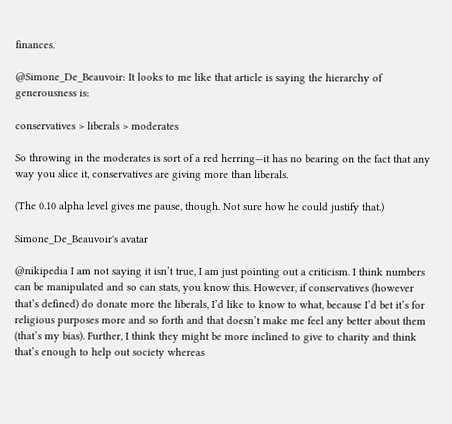finances.

@Simone_De_Beauvoir: It looks to me like that article is saying the hierarchy of generousness is:

conservatives > liberals > moderates

So throwing in the moderates is sort of a red herring—it has no bearing on the fact that any way you slice it, conservatives are giving more than liberals.

(The 0.10 alpha level gives me pause, though. Not sure how he could justify that.)

Simone_De_Beauvoir's avatar

@nikipedia I am not saying it isn’t true, I am just pointing out a criticism. I think numbers can be manipulated and so can stats, you know this. However, if conservatives (however that’s defined) do donate more the liberals, I’d like to know to what, because I’d bet it’s for religious purposes more and so forth and that doesn’t make me feel any better about them (that’s my bias). Further, I think they might be more inclined to give to charity and think that’s enough to help out society whereas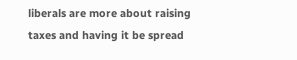liberals are more about raising taxes and having it be spread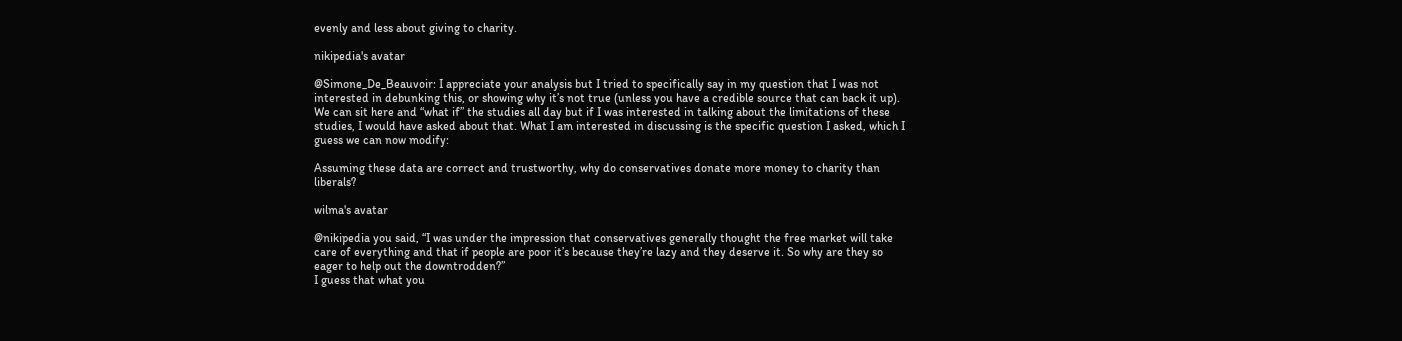evenly and less about giving to charity.

nikipedia's avatar

@Simone_De_Beauvoir: I appreciate your analysis but I tried to specifically say in my question that I was not interested in debunking this, or showing why it’s not true (unless you have a credible source that can back it up). We can sit here and “what if” the studies all day but if I was interested in talking about the limitations of these studies, I would have asked about that. What I am interested in discussing is the specific question I asked, which I guess we can now modify:

Assuming these data are correct and trustworthy, why do conservatives donate more money to charity than liberals?

wilma's avatar

@nikipedia you said, “I was under the impression that conservatives generally thought the free market will take care of everything and that if people are poor it’s because they’re lazy and they deserve it. So why are they so eager to help out the downtrodden?”
I guess that what you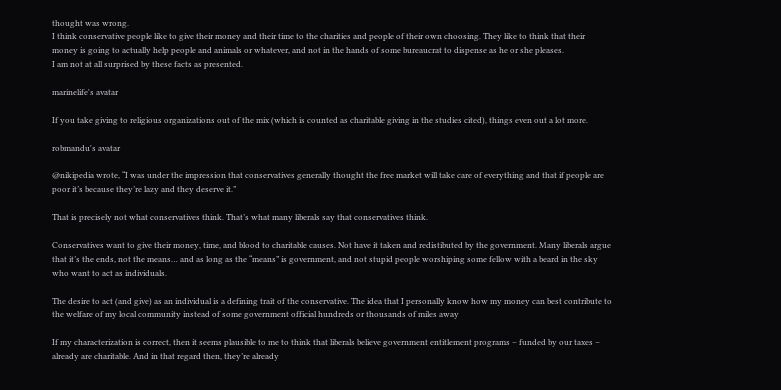thought was wrong.
I think conservative people like to give their money and their time to the charities and people of their own choosing. They like to think that their money is going to actually help people and animals or whatever, and not in the hands of some bureaucrat to dispense as he or she pleases.
I am not at all surprised by these facts as presented.

marinelife's avatar

If you take giving to religious organizations out of the mix (which is counted as charitable giving in the studies cited), things even out a lot more.

robmandu's avatar

@nikipedia wrote, “I was under the impression that conservatives generally thought the free market will take care of everything and that if people are poor it’s because they’re lazy and they deserve it.”

That is precisely not what conservatives think. That’s what many liberals say that conservatives think.

Conservatives want to give their money, time, and blood to charitable causes. Not have it taken and redistibuted by the government. Many liberals argue that it’s the ends, not the means… and as long as the “means” is government, and not stupid people worshiping some fellow with a beard in the sky who want to act as individuals.

The desire to act (and give) as an individual is a defining trait of the conservative. The idea that I personally know how my money can best contribute to the welfare of my local community instead of some government official hundreds or thousands of miles away

If my characterization is correct, then it seems plausible to me to think that liberals believe government entitlement programs – funded by our taxes – already are charitable. And in that regard then, they’re already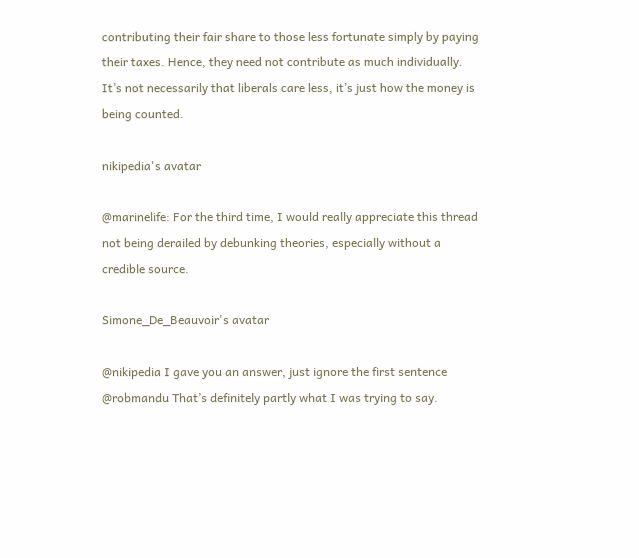contributing their fair share to those less fortunate simply by paying their taxes. Hence, they need not contribute as much individually. It’s not necessarily that liberals care less, it’s just how the money is being counted.

nikipedia's avatar

@marinelife: For the third time, I would really appreciate this thread not being derailed by debunking theories, especially without a credible source.

Simone_De_Beauvoir's avatar

@nikipedia I gave you an answer, just ignore the first sentence
@robmandu That’s definitely partly what I was trying to say.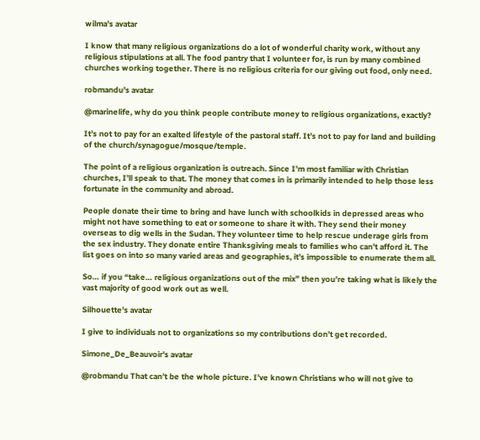wilma's avatar

I know that many religious organizations do a lot of wonderful charity work, without any religious stipulations at all. The food pantry that I volunteer for, is run by many combined churches working together. There is no religious criteria for our giving out food, only need.

robmandu's avatar

@marinelife, why do you think people contribute money to religious organizations, exactly?

It’s not to pay for an exalted lifestyle of the pastoral staff. It’s not to pay for land and building of the church/synagogue/mosque/temple.

The point of a religious organization is outreach. Since I’m most familiar with Christian churches, I’ll speak to that. The money that comes in is primarily intended to help those less fortunate in the community and abroad.

People donate their time to bring and have lunch with schoolkids in depressed areas who might not have something to eat or someone to share it with. They send their money overseas to dig wells in the Sudan. They volunteer time to help rescue underage girls from the sex industry. They donate entire Thanksgiving meals to families who can’t afford it. The list goes on into so many varied areas and geographies, it’s impossible to enumerate them all.

So… if you “take… religious organizations out of the mix” then you’re taking what is likely the vast majority of good work out as well.

Silhouette's avatar

I give to individuals not to organizations so my contributions don’t get recorded.

Simone_De_Beauvoir's avatar

@robmandu That can’t be the whole picture. I’ve known Christians who will not give to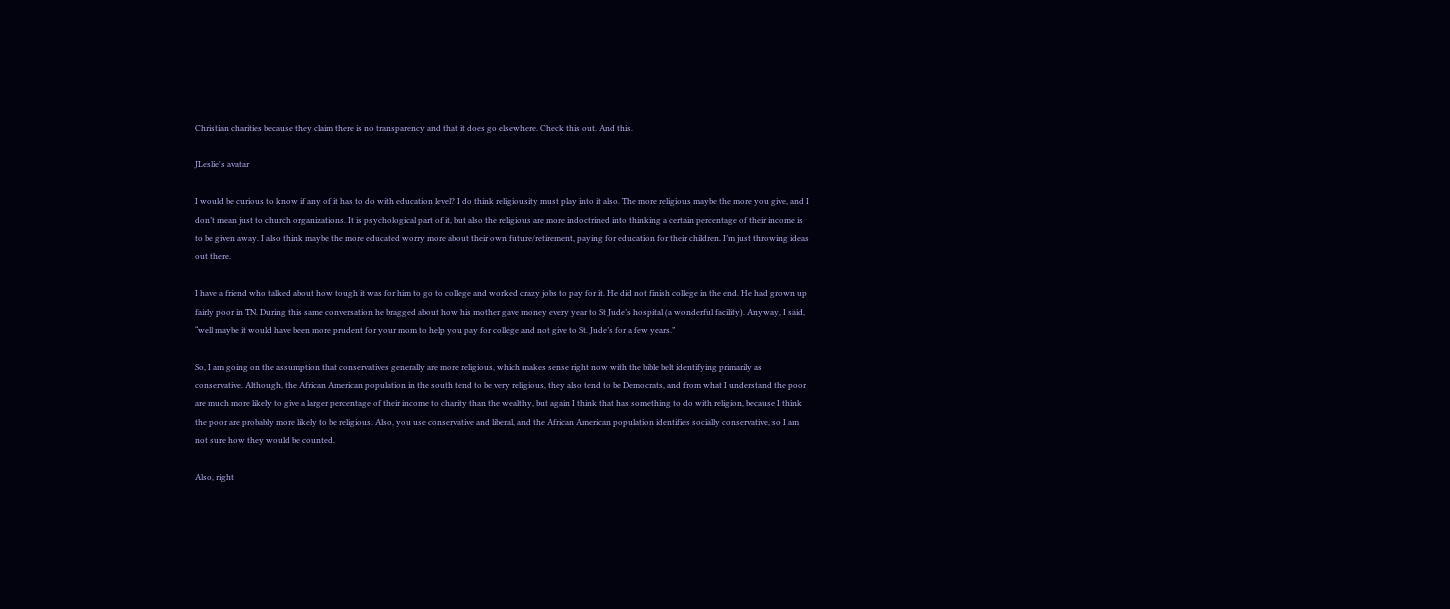Christian charities because they claim there is no transparency and that it does go elsewhere. Check this out. And this.

JLeslie's avatar

I would be curious to know if any of it has to do with education level? I do think religiousity must play into it also. The more religious maybe the more you give, and I don’t mean just to church organizations. It is psychological part of it, but also the religious are more indoctrined into thinking a certain percentage of their income is to be given away. I also think maybe the more educated worry more about their own future/retirement, paying for education for their children. I’m just throwing ideas out there.

I have a friend who talked about how tough it was for him to go to college and worked crazy jobs to pay for it. He did not finish college in the end. He had grown up fairly poor in TN. During this same conversation he bragged about how his mother gave money every year to St Jude’s hospital (a wonderful facility). Anyway, I said, “well maybe it would have been more prudent for your mom to help you pay for college and not give to St. Jude’s for a few years.”

So, I am going on the assumption that conservatives generally are more religious, which makes sense right now with the bible belt identifying primarily as conservative. Although, the African American population in the south tend to be very religious, they also tend to be Democrats, and from what I understand the poor are much more likely to give a larger percentage of their income to charity than the wealthy, but again I think that has something to do with religion, because I think the poor are probably more likely to be religious. Also, you use conservative and liberal, and the African American population identifies socially conservative, so I am not sure how they would be counted.

Also, right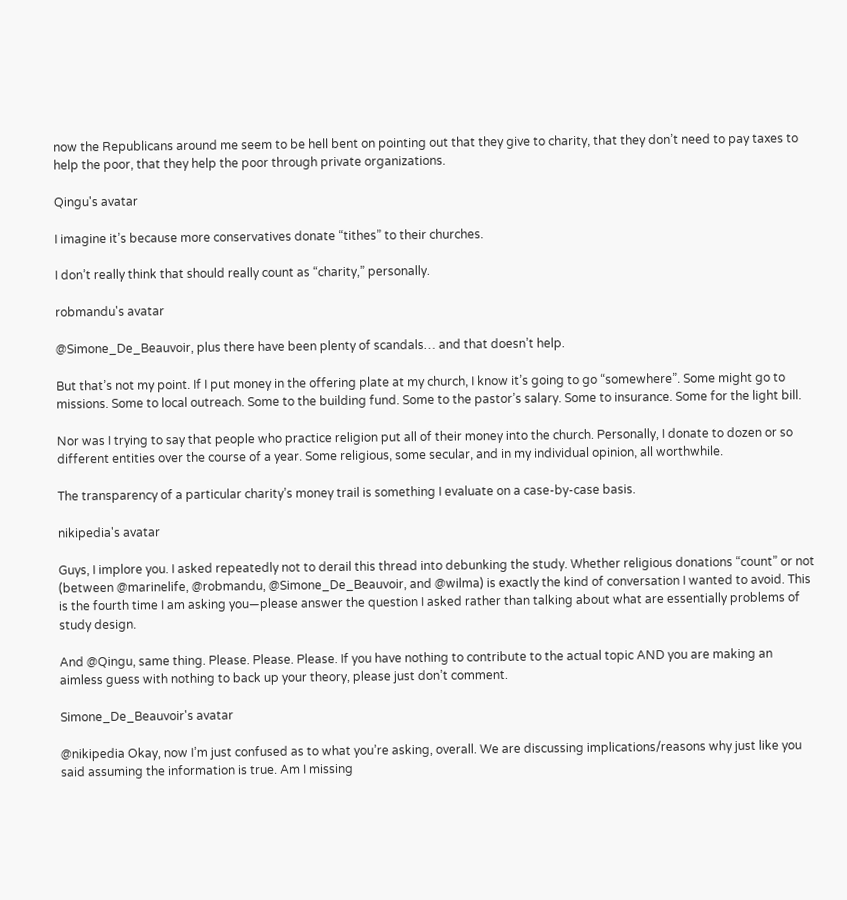now the Republicans around me seem to be hell bent on pointing out that they give to charity, that they don’t need to pay taxes to help the poor, that they help the poor through private organizations.

Qingu's avatar

I imagine it’s because more conservatives donate “tithes” to their churches.

I don’t really think that should really count as “charity,” personally.

robmandu's avatar

@Simone_De_Beauvoir, plus there have been plenty of scandals… and that doesn’t help.

But that’s not my point. If I put money in the offering plate at my church, I know it’s going to go “somewhere”. Some might go to missions. Some to local outreach. Some to the building fund. Some to the pastor’s salary. Some to insurance. Some for the light bill.

Nor was I trying to say that people who practice religion put all of their money into the church. Personally, I donate to dozen or so different entities over the course of a year. Some religious, some secular, and in my individual opinion, all worthwhile.

The transparency of a particular charity’s money trail is something I evaluate on a case-by-case basis.

nikipedia's avatar

Guys, I implore you. I asked repeatedly not to derail this thread into debunking the study. Whether religious donations “count” or not (between @marinelife, @robmandu, @Simone_De_Beauvoir, and @wilma) is exactly the kind of conversation I wanted to avoid. This is the fourth time I am asking you—please answer the question I asked rather than talking about what are essentially problems of study design.

And @Qingu, same thing. Please. Please. Please. If you have nothing to contribute to the actual topic AND you are making an aimless guess with nothing to back up your theory, please just don’t comment.

Simone_De_Beauvoir's avatar

@nikipedia Okay, now I’m just confused as to what you’re asking, overall. We are discussing implications/reasons why just like you said assuming the information is true. Am I missing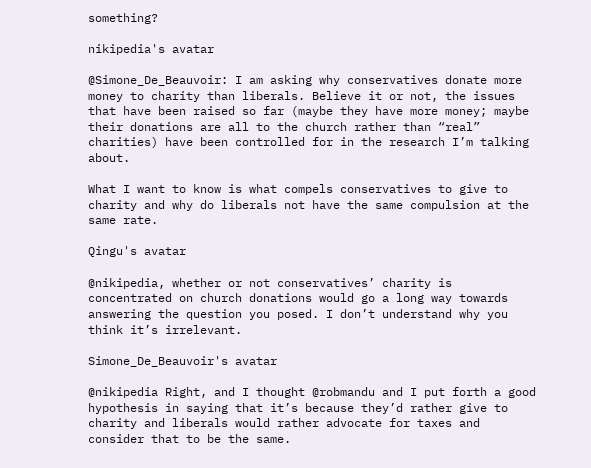something?

nikipedia's avatar

@Simone_De_Beauvoir: I am asking why conservatives donate more money to charity than liberals. Believe it or not, the issues that have been raised so far (maybe they have more money; maybe their donations are all to the church rather than “real” charities) have been controlled for in the research I’m talking about.

What I want to know is what compels conservatives to give to charity and why do liberals not have the same compulsion at the same rate.

Qingu's avatar

@nikipedia, whether or not conservatives’ charity is concentrated on church donations would go a long way towards answering the question you posed. I don’t understand why you think it’s irrelevant.

Simone_De_Beauvoir's avatar

@nikipedia Right, and I thought @robmandu and I put forth a good hypothesis in saying that it’s because they’d rather give to charity and liberals would rather advocate for taxes and consider that to be the same.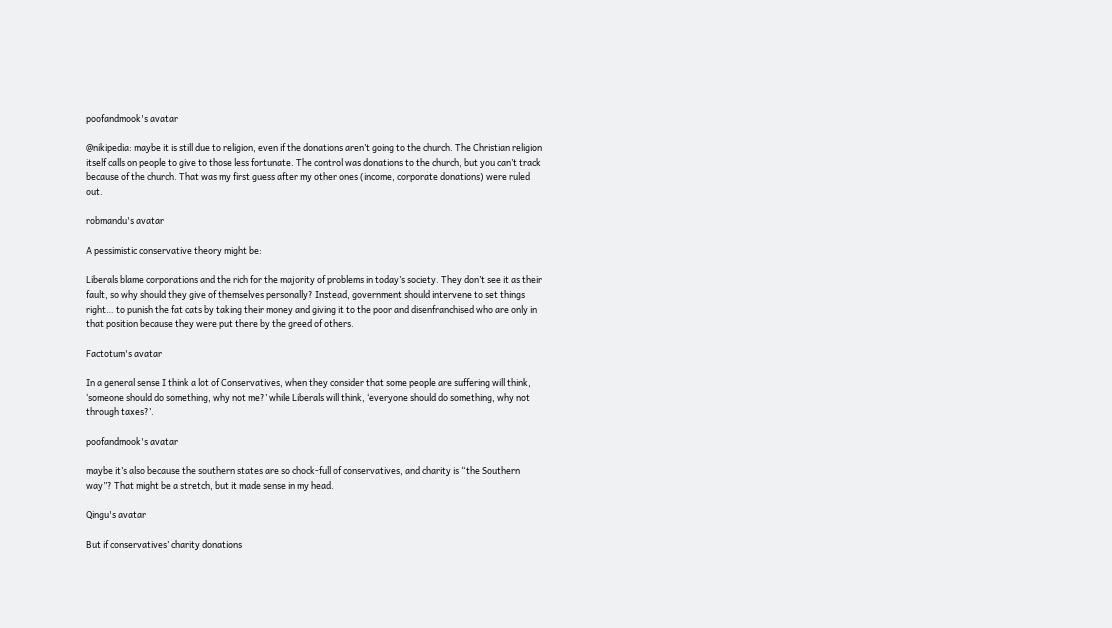poofandmook's avatar

@nikipedia: maybe it is still due to religion, even if the donations aren’t going to the church. The Christian religion itself calls on people to give to those less fortunate. The control was donations to the church, but you can’t track because of the church. That was my first guess after my other ones (income, corporate donations) were ruled out.

robmandu's avatar

A pessimistic conservative theory might be:

Liberals blame corporations and the rich for the majority of problems in today’s society. They don’t see it as their fault, so why should they give of themselves personally? Instead, government should intervene to set things right… to punish the fat cats by taking their money and giving it to the poor and disenfranchised who are only in that position because they were put there by the greed of others.

Factotum's avatar

In a general sense I think a lot of Conservatives, when they consider that some people are suffering will think, ‘someone should do something, why not me?’ while Liberals will think, ‘everyone should do something, why not through taxes?’.

poofandmook's avatar

maybe it’s also because the southern states are so chock-full of conservatives, and charity is “the Southern way”? That might be a stretch, but it made sense in my head.

Qingu's avatar

But if conservatives’ charity donations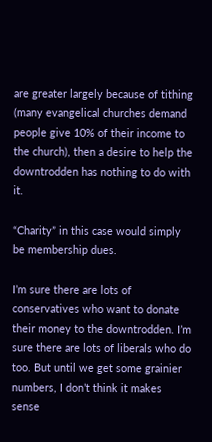are greater largely because of tithing (many evangelical churches demand people give 10% of their income to the church), then a desire to help the downtrodden has nothing to do with it.

“Charity” in this case would simply be membership dues.

I’m sure there are lots of conservatives who want to donate their money to the downtrodden. I’m sure there are lots of liberals who do too. But until we get some grainier numbers, I don’t think it makes sense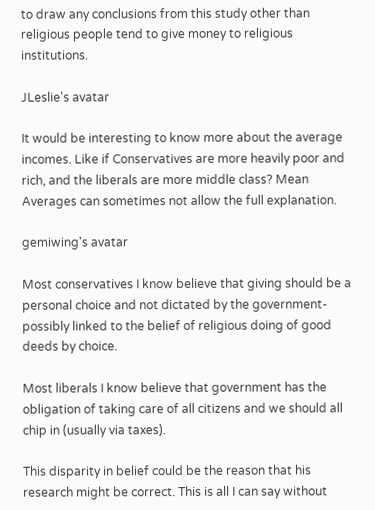to draw any conclusions from this study other than religious people tend to give money to religious institutions.

JLeslie's avatar

It would be interesting to know more about the average incomes. Like if Conservatives are more heavily poor and rich, and the liberals are more middle class? Mean Averages can sometimes not allow the full explanation.

gemiwing's avatar

Most conservatives I know believe that giving should be a personal choice and not dictated by the government- possibly linked to the belief of religious doing of good deeds by choice.

Most liberals I know believe that government has the obligation of taking care of all citizens and we should all chip in (usually via taxes).

This disparity in belief could be the reason that his research might be correct. This is all I can say without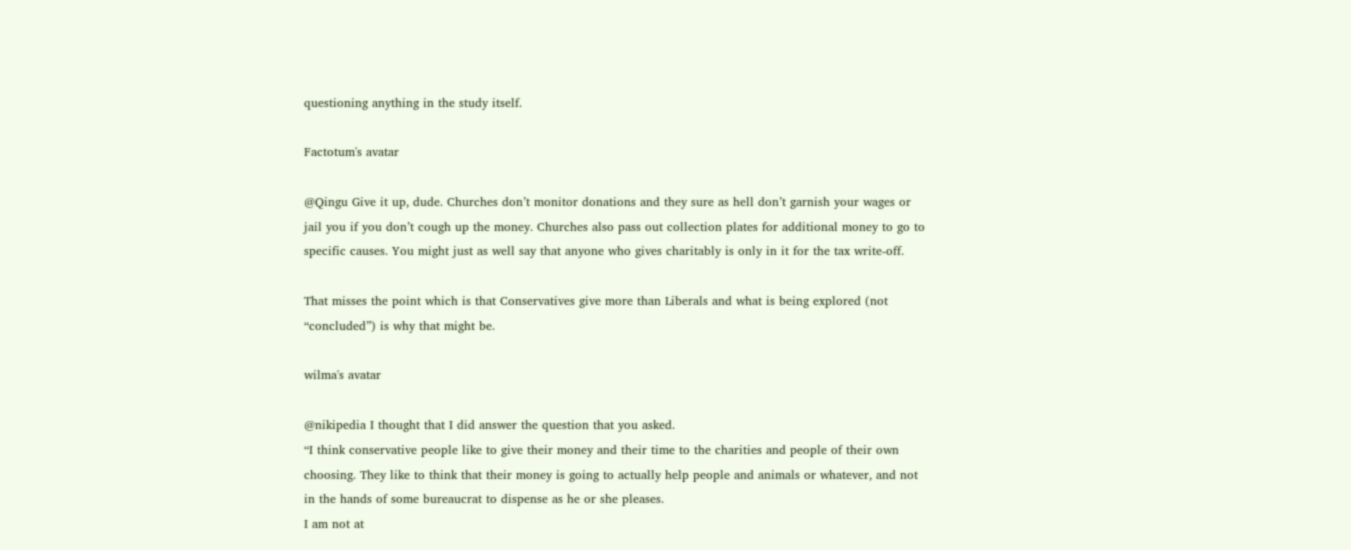questioning anything in the study itself.

Factotum's avatar

@Qingu Give it up, dude. Churches don’t monitor donations and they sure as hell don’t garnish your wages or jail you if you don’t cough up the money. Churches also pass out collection plates for additional money to go to specific causes. You might just as well say that anyone who gives charitably is only in it for the tax write-off.

That misses the point which is that Conservatives give more than Liberals and what is being explored (not “concluded”) is why that might be.

wilma's avatar

@nikipedia I thought that I did answer the question that you asked.
“I think conservative people like to give their money and their time to the charities and people of their own choosing. They like to think that their money is going to actually help people and animals or whatever, and not in the hands of some bureaucrat to dispense as he or she pleases.
I am not at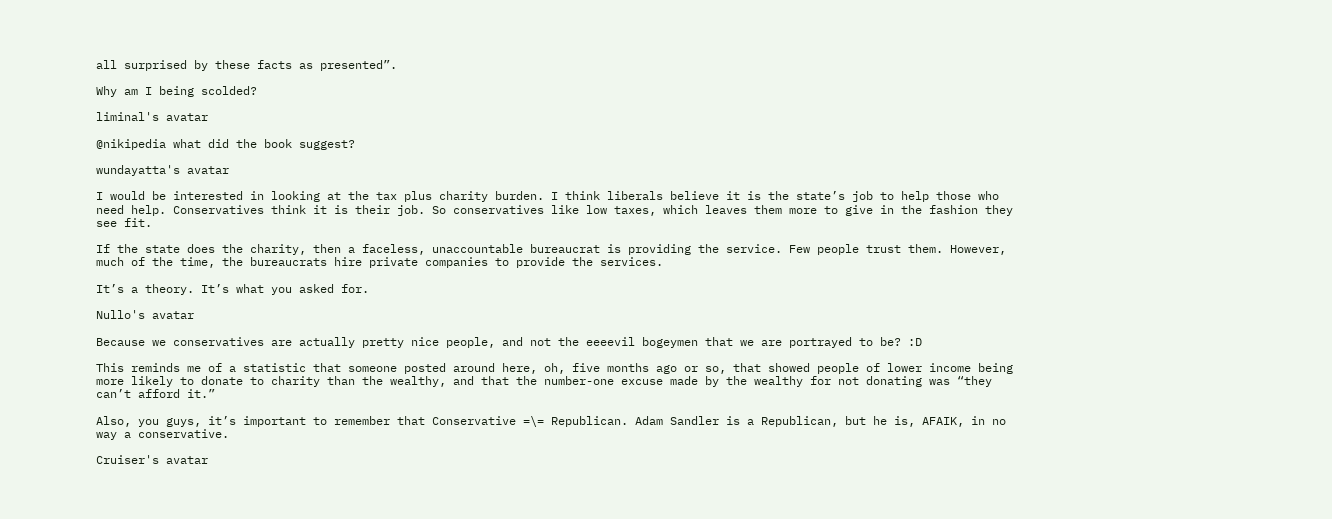all surprised by these facts as presented”.

Why am I being scolded?

liminal's avatar

@nikipedia what did the book suggest?

wundayatta's avatar

I would be interested in looking at the tax plus charity burden. I think liberals believe it is the state’s job to help those who need help. Conservatives think it is their job. So conservatives like low taxes, which leaves them more to give in the fashion they see fit.

If the state does the charity, then a faceless, unaccountable bureaucrat is providing the service. Few people trust them. However, much of the time, the bureaucrats hire private companies to provide the services.

It’s a theory. It’s what you asked for.

Nullo's avatar

Because we conservatives are actually pretty nice people, and not the eeeevil bogeymen that we are portrayed to be? :D

This reminds me of a statistic that someone posted around here, oh, five months ago or so, that showed people of lower income being more likely to donate to charity than the wealthy, and that the number-one excuse made by the wealthy for not donating was “they can’t afford it.”

Also, you guys, it’s important to remember that Conservative =\= Republican. Adam Sandler is a Republican, but he is, AFAIK, in no way a conservative.

Cruiser's avatar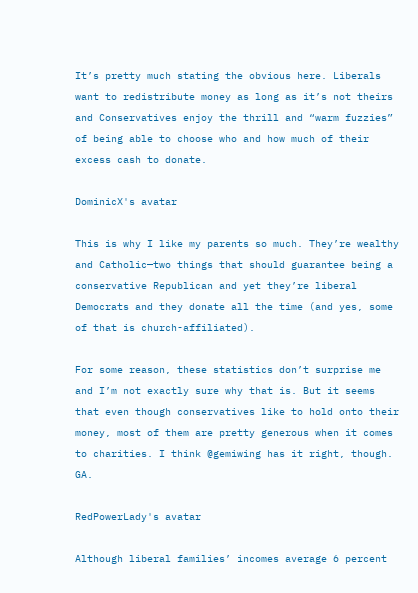It’s pretty much stating the obvious here. Liberals want to redistribute money as long as it’s not theirs and Conservatives enjoy the thrill and “warm fuzzies” of being able to choose who and how much of their excess cash to donate.

DominicX's avatar

This is why I like my parents so much. They’re wealthy and Catholic—two things that should guarantee being a conservative Republican and yet they’re liberal Democrats and they donate all the time (and yes, some of that is church-affiliated).

For some reason, these statistics don’t surprise me and I’m not exactly sure why that is. But it seems that even though conservatives like to hold onto their money, most of them are pretty generous when it comes to charities. I think @gemiwing has it right, though. GA.

RedPowerLady's avatar

Although liberal families’ incomes average 6 percent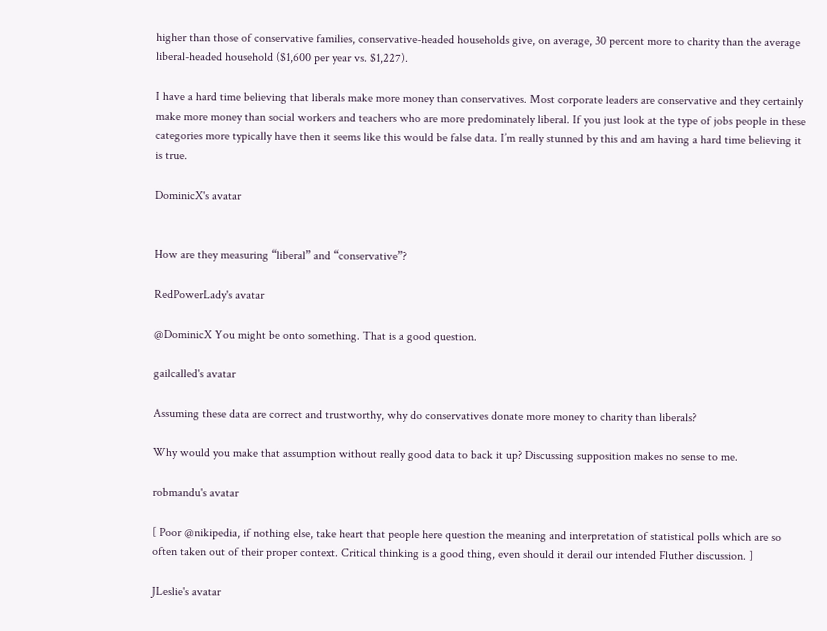higher than those of conservative families, conservative-headed households give, on average, 30 percent more to charity than the average liberal-headed household ($1,600 per year vs. $1,227).

I have a hard time believing that liberals make more money than conservatives. Most corporate leaders are conservative and they certainly make more money than social workers and teachers who are more predominately liberal. If you just look at the type of jobs people in these categories more typically have then it seems like this would be false data. I’m really stunned by this and am having a hard time believing it is true.

DominicX's avatar


How are they measuring “liberal” and “conservative”?

RedPowerLady's avatar

@DominicX You might be onto something. That is a good question.

gailcalled's avatar

Assuming these data are correct and trustworthy, why do conservatives donate more money to charity than liberals?

Why would you make that assumption without really good data to back it up? Discussing supposition makes no sense to me.

robmandu's avatar

[ Poor @nikipedia, if nothing else, take heart that people here question the meaning and interpretation of statistical polls which are so often taken out of their proper context. Critical thinking is a good thing, even should it derail our intended Fluther discussion. ]

JLeslie's avatar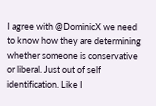I agree with @DominicX we need to know how they are determining whether someone is conservative or liberal. Just out of self identification. Like I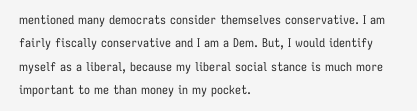mentioned many democrats consider themselves conservative. I am fairly fiscally conservative and I am a Dem. But, I would identify myself as a liberal, because my liberal social stance is much more important to me than money in my pocket.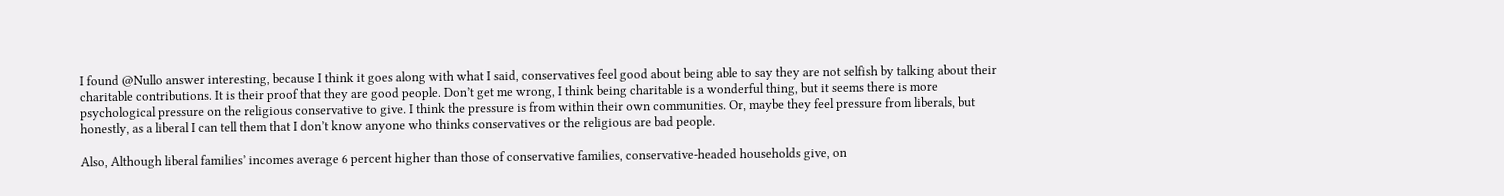I found @Nullo answer interesting, because I think it goes along with what I said, conservatives feel good about being able to say they are not selfish by talking about their charitable contributions. It is their proof that they are good people. Don’t get me wrong, I think being charitable is a wonderful thing, but it seems there is more psychological pressure on the religious conservative to give. I think the pressure is from within their own communities. Or, maybe they feel pressure from liberals, but honestly, as a liberal I can tell them that I don’t know anyone who thinks conservatives or the religious are bad people.

Also, Although liberal families’ incomes average 6 percent higher than those of conservative families, conservative-headed households give, on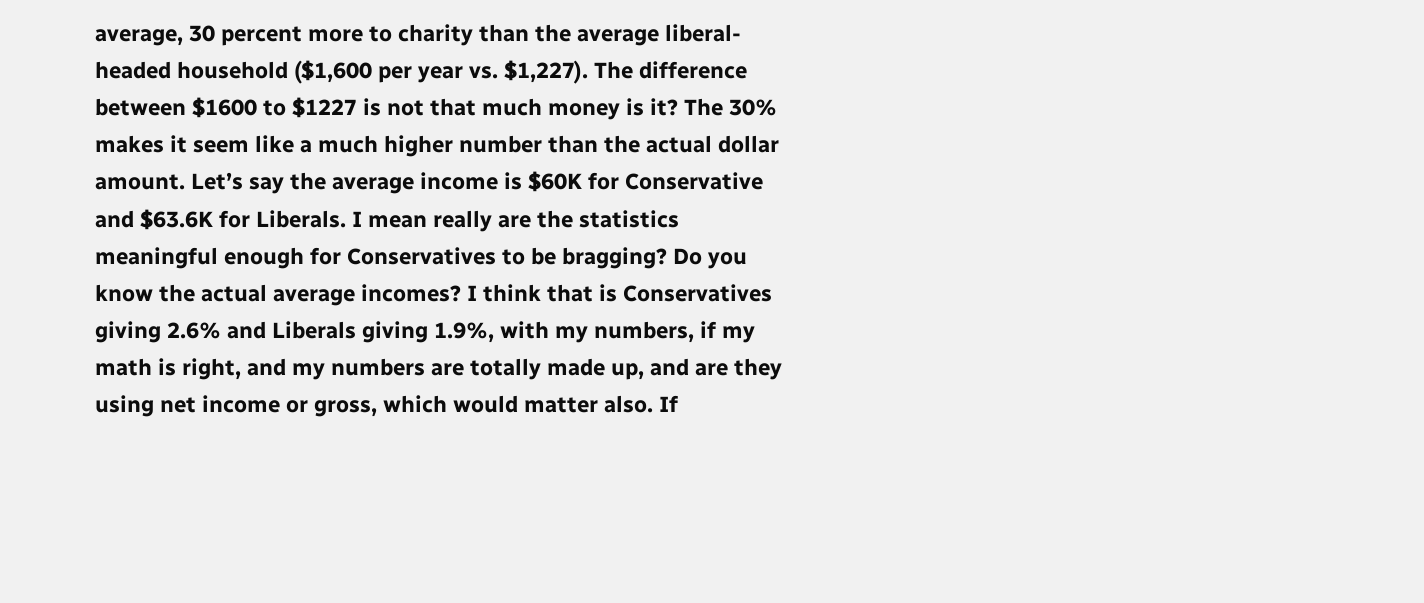average, 30 percent more to charity than the average liberal-headed household ($1,600 per year vs. $1,227). The difference between $1600 to $1227 is not that much money is it? The 30% makes it seem like a much higher number than the actual dollar amount. Let’s say the average income is $60K for Conservative and $63.6K for Liberals. I mean really are the statistics meaningful enough for Conservatives to be bragging? Do you know the actual average incomes? I think that is Conservatives giving 2.6% and Liberals giving 1.9%, with my numbers, if my math is right, and my numbers are totally made up, and are they using net income or gross, which would matter also. If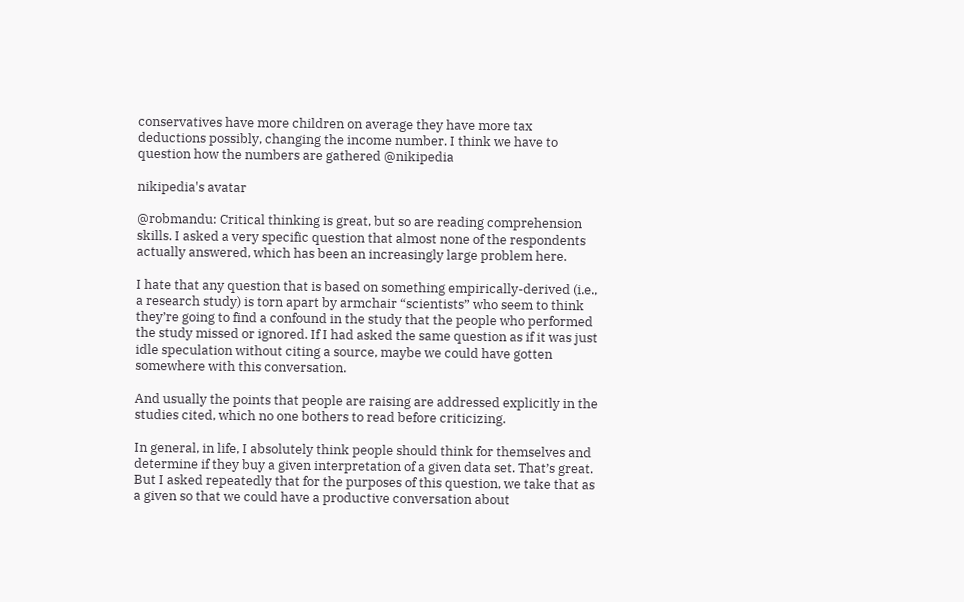conservatives have more children on average they have more tax deductions possibly, changing the income number. I think we have to question how the numbers are gathered @nikipedia

nikipedia's avatar

@robmandu: Critical thinking is great, but so are reading comprehension skills. I asked a very specific question that almost none of the respondents actually answered, which has been an increasingly large problem here.

I hate that any question that is based on something empirically-derived (i.e., a research study) is torn apart by armchair “scientists” who seem to think they’re going to find a confound in the study that the people who performed the study missed or ignored. If I had asked the same question as if it was just idle speculation without citing a source, maybe we could have gotten somewhere with this conversation.

And usually the points that people are raising are addressed explicitly in the studies cited, which no one bothers to read before criticizing.

In general, in life, I absolutely think people should think for themselves and determine if they buy a given interpretation of a given data set. That’s great. But I asked repeatedly that for the purposes of this question, we take that as a given so that we could have a productive conversation about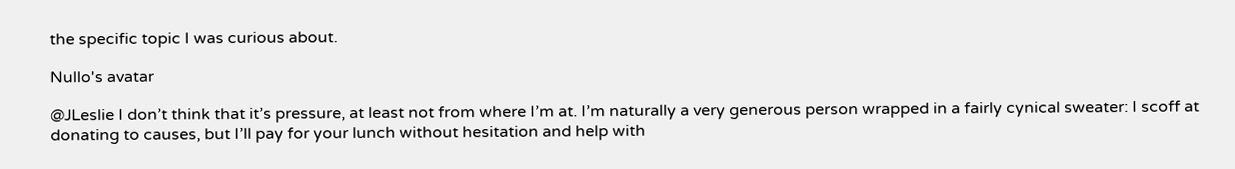the specific topic I was curious about.

Nullo's avatar

@JLeslie I don’t think that it’s pressure, at least not from where I’m at. I’m naturally a very generous person wrapped in a fairly cynical sweater: I scoff at donating to causes, but I’ll pay for your lunch without hesitation and help with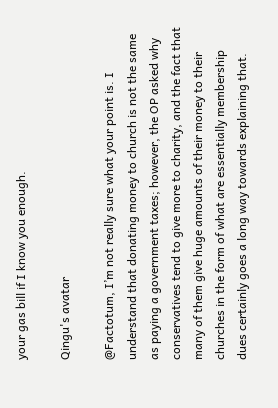your gas bill if I know you enough.

Qingu's avatar

@Factotum, I’m not really sure what your point is. I understand that donating money to church is not the same as paying a government taxes; however, the OP asked why conservatives tend to give more to charity, and the fact that many of them give huge amounts of their money to their churches in the form of what are essentially membership dues certainly goes a long way towards explaining that.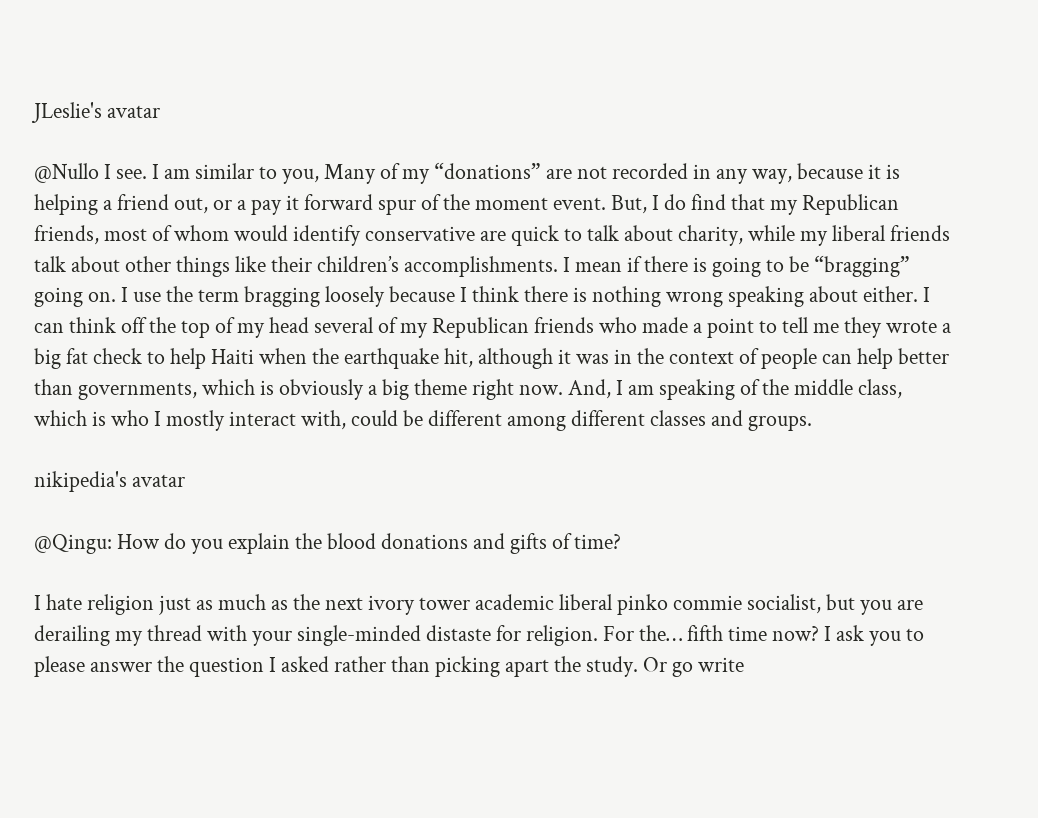JLeslie's avatar

@Nullo I see. I am similar to you, Many of my “donations” are not recorded in any way, because it is helping a friend out, or a pay it forward spur of the moment event. But, I do find that my Republican friends, most of whom would identify conservative are quick to talk about charity, while my liberal friends talk about other things like their children’s accomplishments. I mean if there is going to be “bragging” going on. I use the term bragging loosely because I think there is nothing wrong speaking about either. I can think off the top of my head several of my Republican friends who made a point to tell me they wrote a big fat check to help Haiti when the earthquake hit, although it was in the context of people can help better than governments, which is obviously a big theme right now. And, I am speaking of the middle class, which is who I mostly interact with, could be different among different classes and groups.

nikipedia's avatar

@Qingu: How do you explain the blood donations and gifts of time?

I hate religion just as much as the next ivory tower academic liberal pinko commie socialist, but you are derailing my thread with your single-minded distaste for religion. For the… fifth time now? I ask you to please answer the question I asked rather than picking apart the study. Or go write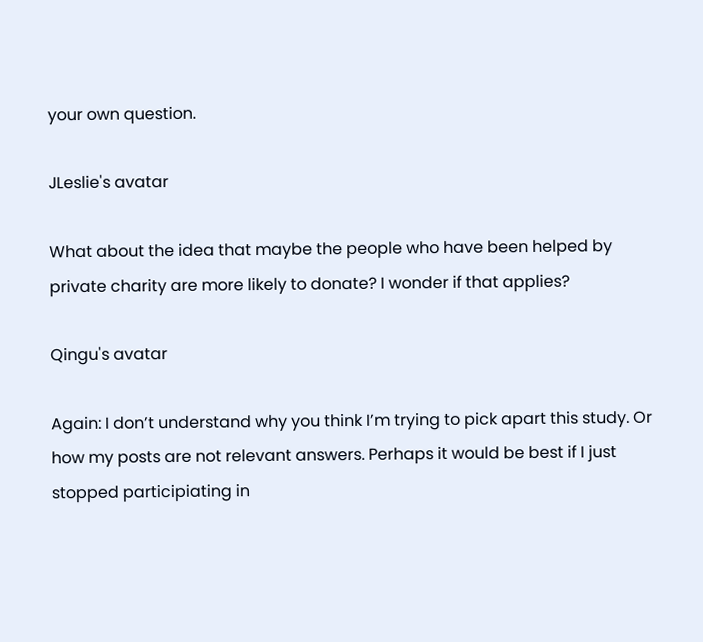your own question.

JLeslie's avatar

What about the idea that maybe the people who have been helped by private charity are more likely to donate? I wonder if that applies?

Qingu's avatar

Again: I don’t understand why you think I’m trying to pick apart this study. Or how my posts are not relevant answers. Perhaps it would be best if I just stopped participiating in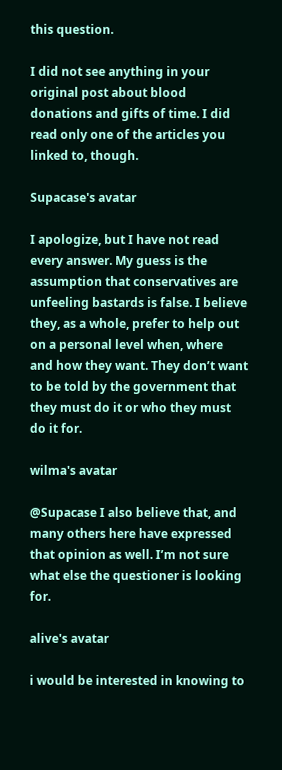this question.

I did not see anything in your original post about blood donations and gifts of time. I did read only one of the articles you linked to, though.

Supacase's avatar

I apologize, but I have not read every answer. My guess is the assumption that conservatives are unfeeling bastards is false. I believe they, as a whole, prefer to help out on a personal level when, where and how they want. They don’t want to be told by the government that they must do it or who they must do it for.

wilma's avatar

@Supacase I also believe that, and many others here have expressed that opinion as well. I’m not sure what else the questioner is looking for.

alive's avatar

i would be interested in knowing to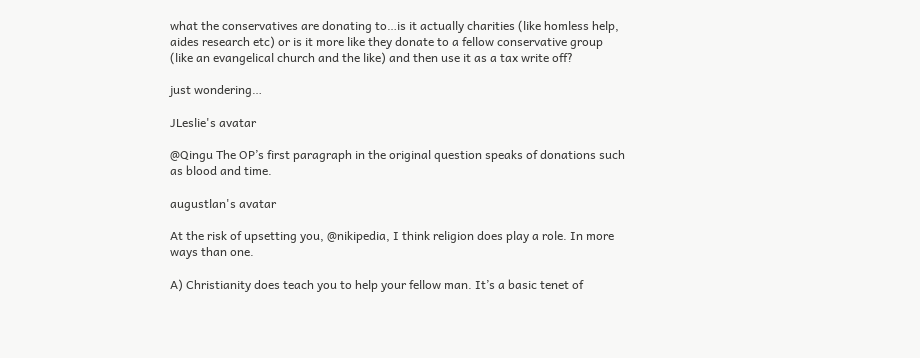what the conservatives are donating to…is it actually charities (like homless help, aides research etc) or is it more like they donate to a fellow conservative group (like an evangelical church and the like) and then use it as a tax write off?

just wondering…

JLeslie's avatar

@Qingu The OP’s first paragraph in the original question speaks of donations such as blood and time.

augustlan's avatar

At the risk of upsetting you, @nikipedia, I think religion does play a role. In more ways than one.

A) Christianity does teach you to help your fellow man. It’s a basic tenet of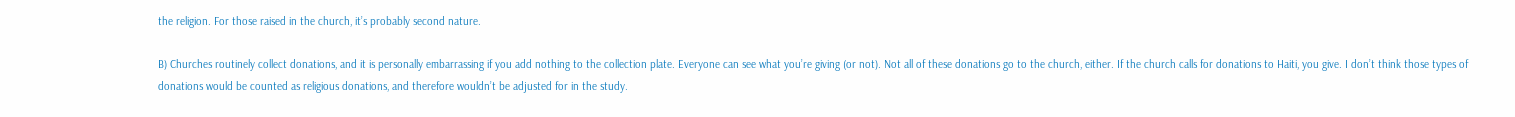the religion. For those raised in the church, it’s probably second nature.

B) Churches routinely collect donations, and it is personally embarrassing if you add nothing to the collection plate. Everyone can see what you’re giving (or not). Not all of these donations go to the church, either. If the church calls for donations to Haiti, you give. I don’t think those types of donations would be counted as religious donations, and therefore wouldn’t be adjusted for in the study.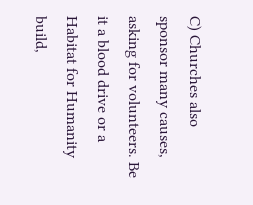C) Churches also sponsor many causes, asking for volunteers. Be it a blood drive or a Habitat for Humanity build,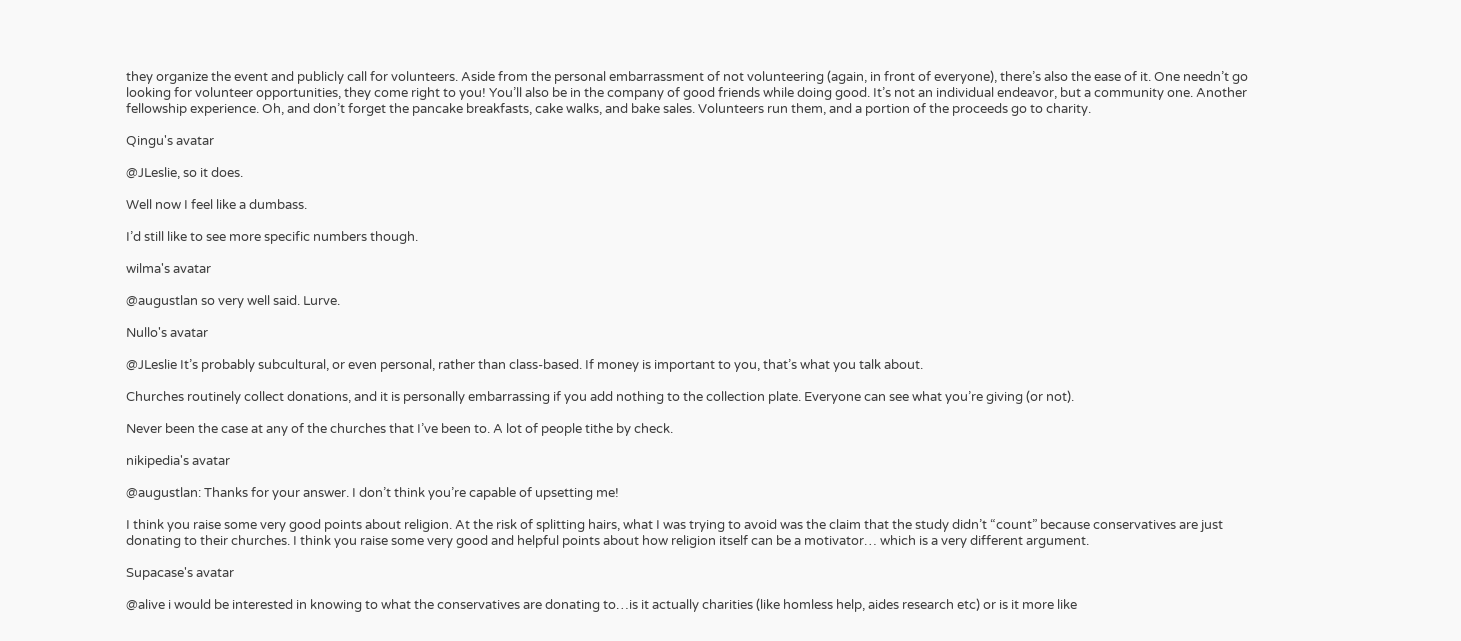they organize the event and publicly call for volunteers. Aside from the personal embarrassment of not volunteering (again, in front of everyone), there’s also the ease of it. One needn’t go looking for volunteer opportunities, they come right to you! You’ll also be in the company of good friends while doing good. It’s not an individual endeavor, but a community one. Another fellowship experience. Oh, and don’t forget the pancake breakfasts, cake walks, and bake sales. Volunteers run them, and a portion of the proceeds go to charity.

Qingu's avatar

@JLeslie, so it does.

Well now I feel like a dumbass.

I’d still like to see more specific numbers though.

wilma's avatar

@augustlan so very well said. Lurve.

Nullo's avatar

@JLeslie It’s probably subcultural, or even personal, rather than class-based. If money is important to you, that’s what you talk about.

Churches routinely collect donations, and it is personally embarrassing if you add nothing to the collection plate. Everyone can see what you’re giving (or not).

Never been the case at any of the churches that I’ve been to. A lot of people tithe by check.

nikipedia's avatar

@augustlan: Thanks for your answer. I don’t think you’re capable of upsetting me!

I think you raise some very good points about religion. At the risk of splitting hairs, what I was trying to avoid was the claim that the study didn’t “count” because conservatives are just donating to their churches. I think you raise some very good and helpful points about how religion itself can be a motivator… which is a very different argument.

Supacase's avatar

@alive i would be interested in knowing to what the conservatives are donating to…is it actually charities (like homless help, aides research etc) or is it more like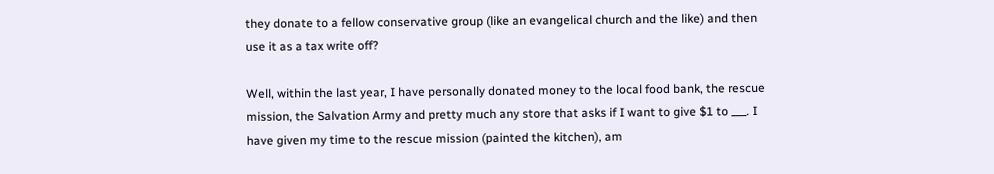they donate to a fellow conservative group (like an evangelical church and the like) and then use it as a tax write off?

Well, within the last year, I have personally donated money to the local food bank, the rescue mission, the Salvation Army and pretty much any store that asks if I want to give $1 to ___. I have given my time to the rescue mission (painted the kitchen), am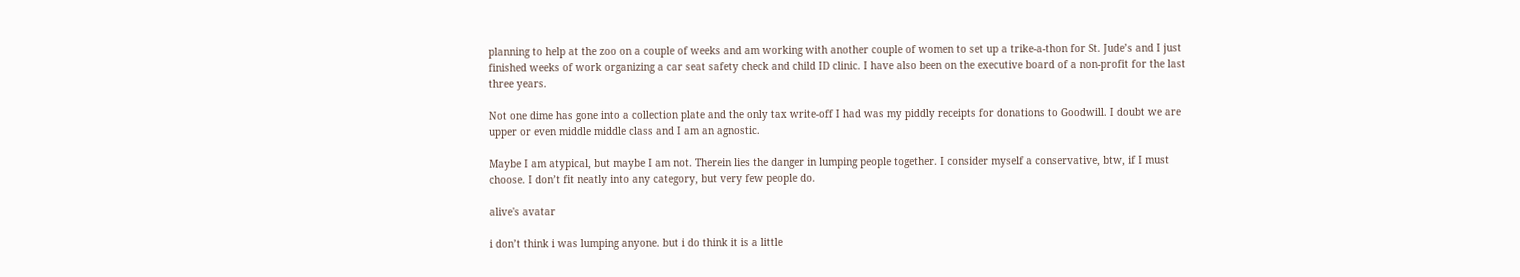planning to help at the zoo on a couple of weeks and am working with another couple of women to set up a trike-a-thon for St. Jude’s and I just finished weeks of work organizing a car seat safety check and child ID clinic. I have also been on the executive board of a non-profit for the last three years.

Not one dime has gone into a collection plate and the only tax write-off I had was my piddly receipts for donations to Goodwill. I doubt we are upper or even middle middle class and I am an agnostic.

Maybe I am atypical, but maybe I am not. Therein lies the danger in lumping people together. I consider myself a conservative, btw, if I must choose. I don’t fit neatly into any category, but very few people do.

alive's avatar

i don’t think i was lumping anyone. but i do think it is a little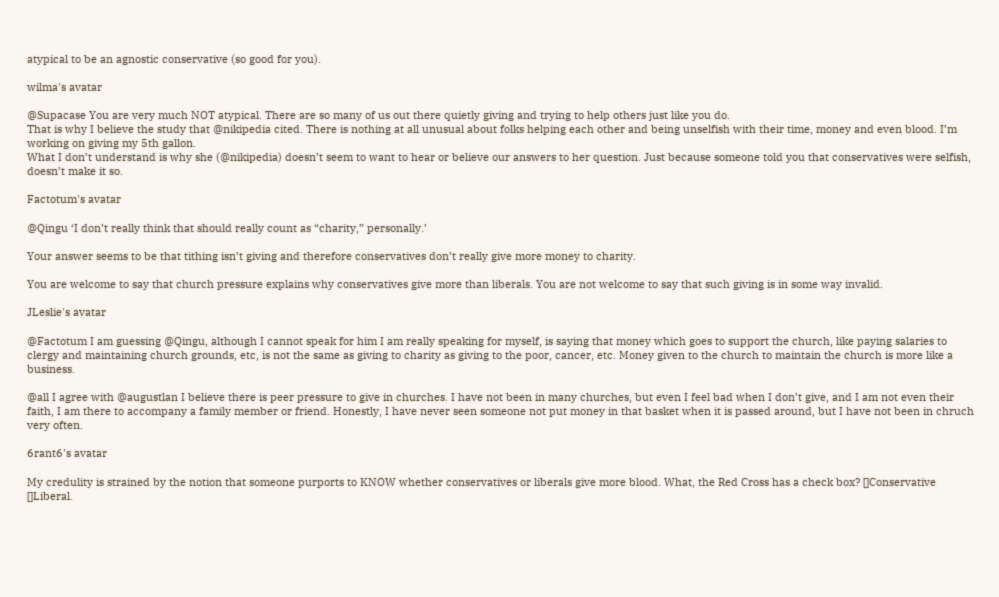atypical to be an agnostic conservative (so good for you).

wilma's avatar

@Supacase You are very much NOT atypical. There are so many of us out there quietly giving and trying to help others just like you do.
That is why I believe the study that @nikipedia cited. There is nothing at all unusual about folks helping each other and being unselfish with their time, money and even blood. I’m working on giving my 5th gallon.
What I don’t understand is why she (@nikipedia) doesn’t seem to want to hear or believe our answers to her question. Just because someone told you that conservatives were selfish, doesn’t make it so.

Factotum's avatar

@Qingu ‘I don’t really think that should really count as “charity,” personally.’

Your answer seems to be that tithing isn’t giving and therefore conservatives don’t really give more money to charity.

You are welcome to say that church pressure explains why conservatives give more than liberals. You are not welcome to say that such giving is in some way invalid.

JLeslie's avatar

@Factotum I am guessing @Qingu, although I cannot speak for him I am really speaking for myself, is saying that money which goes to support the church, like paying salaries to clergy and maintaining church grounds, etc, is not the same as giving to charity as giving to the poor, cancer, etc. Money given to the church to maintain the church is more like a business.

@all I agree with @augustlan I believe there is peer pressure to give in churches. I have not been in many churches, but even I feel bad when I don’t give, and I am not even their faith, I am there to accompany a family member or friend. Honestly, I have never seen someone not put money in that basket when it is passed around, but I have not been in chruch very often.

6rant6's avatar

My credulity is strained by the notion that someone purports to KNOW whether conservatives or liberals give more blood. What, the Red Cross has a check box? []Conservative []Liberal.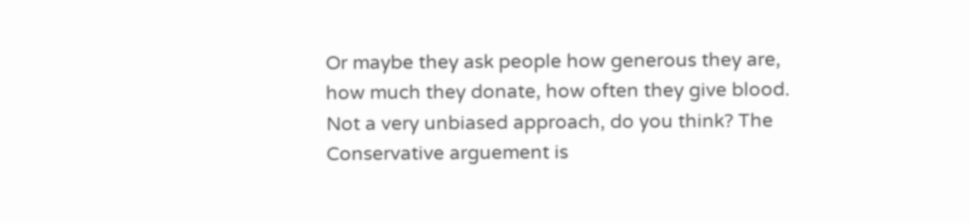Or maybe they ask people how generous they are, how much they donate, how often they give blood. Not a very unbiased approach, do you think? The Conservative arguement is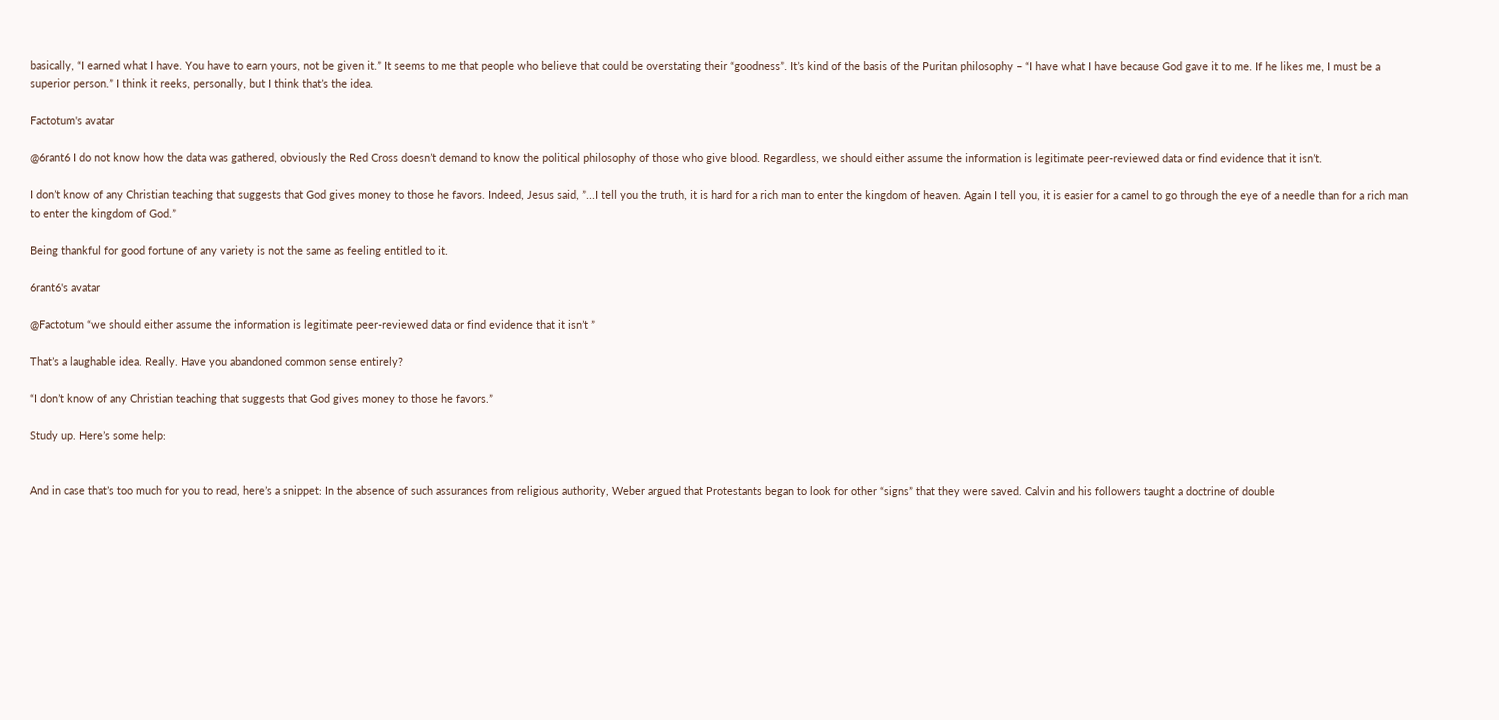basically, “I earned what I have. You have to earn yours, not be given it.” It seems to me that people who believe that could be overstating their “goodness”. It’s kind of the basis of the Puritan philosophy – “I have what I have because God gave it to me. If he likes me, I must be a superior person.” I think it reeks, personally, but I think that’s the idea.

Factotum's avatar

@6rant6 I do not know how the data was gathered, obviously the Red Cross doesn’t demand to know the political philosophy of those who give blood. Regardless, we should either assume the information is legitimate peer-reviewed data or find evidence that it isn’t.

I don’t know of any Christian teaching that suggests that God gives money to those he favors. Indeed, Jesus said, ”...I tell you the truth, it is hard for a rich man to enter the kingdom of heaven. Again I tell you, it is easier for a camel to go through the eye of a needle than for a rich man to enter the kingdom of God.”

Being thankful for good fortune of any variety is not the same as feeling entitled to it.

6rant6's avatar

@Factotum “we should either assume the information is legitimate peer-reviewed data or find evidence that it isn’t ”

That’s a laughable idea. Really. Have you abandoned common sense entirely?

“I don’t know of any Christian teaching that suggests that God gives money to those he favors.”

Study up. Here’s some help:


And in case that’s too much for you to read, here’s a snippet: In the absence of such assurances from religious authority, Weber argued that Protestants began to look for other “signs” that they were saved. Calvin and his followers taught a doctrine of double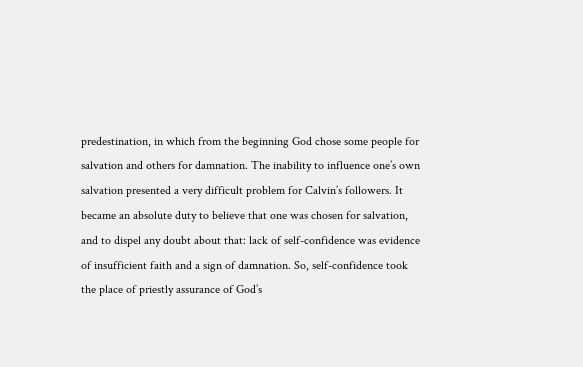predestination, in which from the beginning God chose some people for salvation and others for damnation. The inability to influence one’s own salvation presented a very difficult problem for Calvin’s followers. It became an absolute duty to believe that one was chosen for salvation, and to dispel any doubt about that: lack of self-confidence was evidence of insufficient faith and a sign of damnation. So, self-confidence took the place of priestly assurance of God’s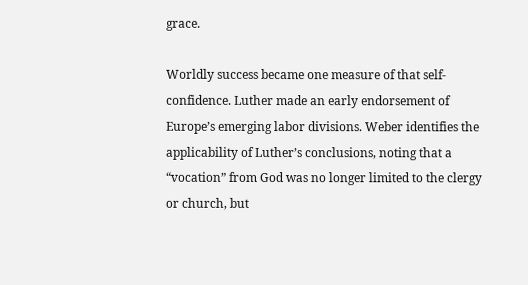grace.

Worldly success became one measure of that self-confidence. Luther made an early endorsement of Europe’s emerging labor divisions. Weber identifies the applicability of Luther’s conclusions, noting that a “vocation” from God was no longer limited to the clergy or church, but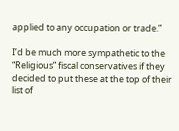applied to any occupation or trade.”

I’d be much more sympathetic to the “Religious” fiscal conservatives if they decided to put these at the top of their list of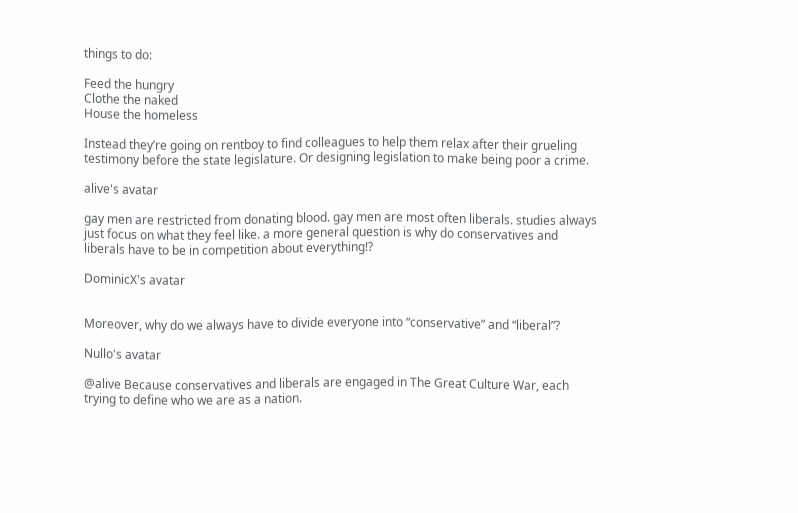things to do:

Feed the hungry
Clothe the naked
House the homeless

Instead they’re going on rentboy to find colleagues to help them relax after their grueling testimony before the state legislature. Or designing legislation to make being poor a crime.

alive's avatar

gay men are restricted from donating blood. gay men are most often liberals. studies always just focus on what they feel like. a more general question is why do conservatives and liberals have to be in competition about everything!?

DominicX's avatar


Moreover, why do we always have to divide everyone into “conservative” and “liberal”?

Nullo's avatar

@alive Because conservatives and liberals are engaged in The Great Culture War, each trying to define who we are as a nation.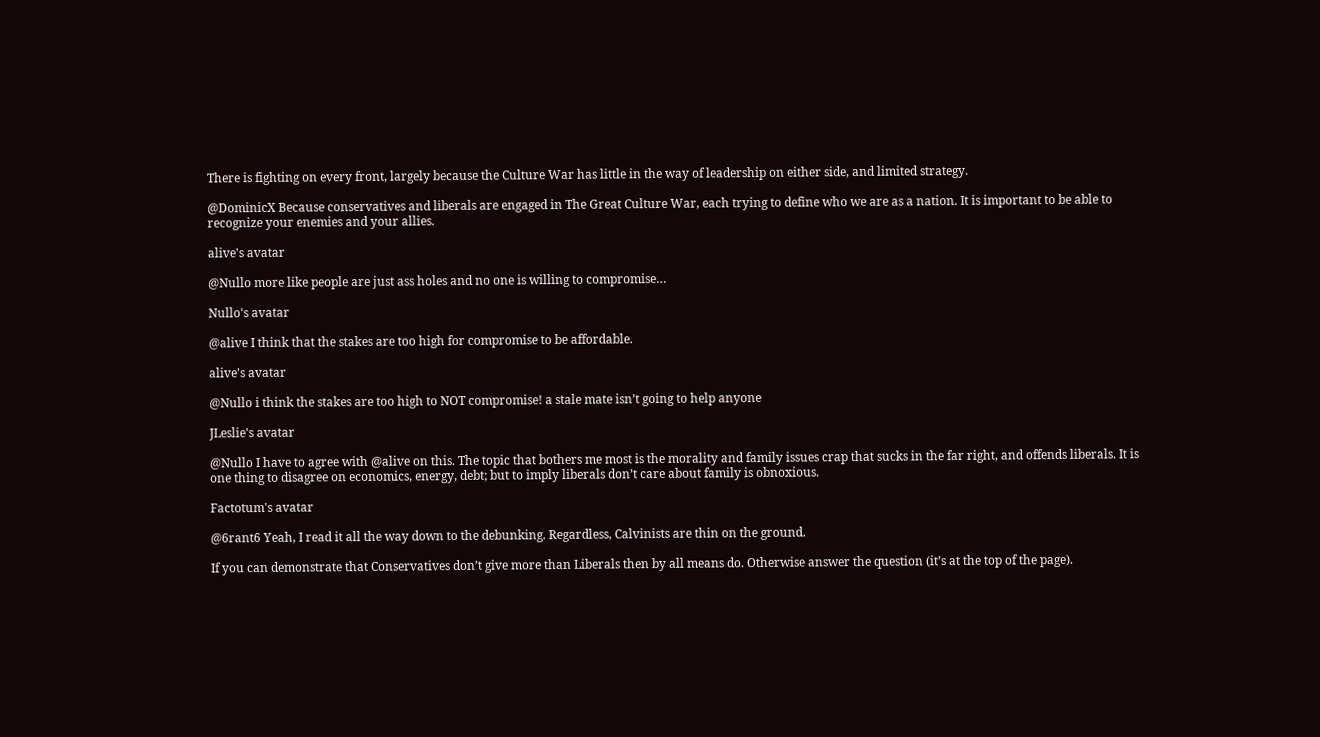There is fighting on every front, largely because the Culture War has little in the way of leadership on either side, and limited strategy.

@DominicX Because conservatives and liberals are engaged in The Great Culture War, each trying to define who we are as a nation. It is important to be able to recognize your enemies and your allies.

alive's avatar

@Nullo more like people are just ass holes and no one is willing to compromise…

Nullo's avatar

@alive I think that the stakes are too high for compromise to be affordable.

alive's avatar

@Nullo i think the stakes are too high to NOT compromise! a stale mate isn’t going to help anyone

JLeslie's avatar

@Nullo I have to agree with @alive on this. The topic that bothers me most is the morality and family issues crap that sucks in the far right, and offends liberals. It is one thing to disagree on economics, energy, debt; but to imply liberals don’t care about family is obnoxious.

Factotum's avatar

@6rant6 Yeah, I read it all the way down to the debunking. Regardless, Calvinists are thin on the ground.

If you can demonstrate that Conservatives don’t give more than Liberals then by all means do. Otherwise answer the question (it’s at the top of the page).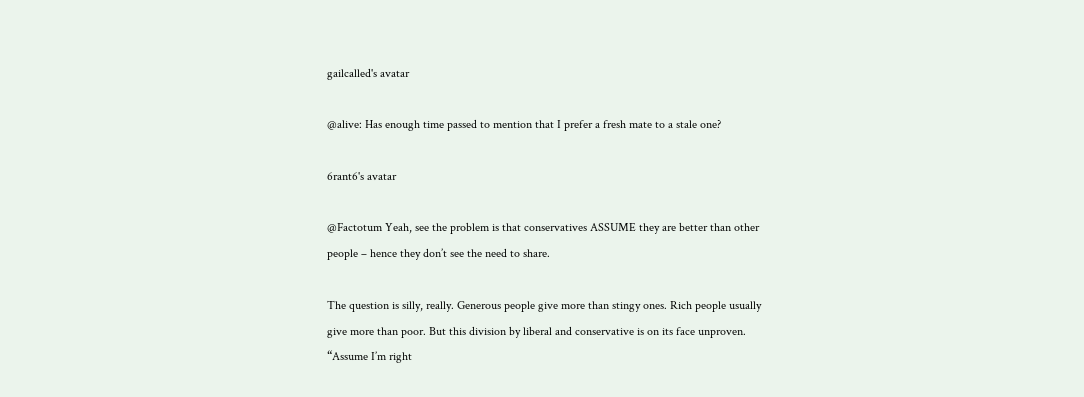gailcalled's avatar

@alive: Has enough time passed to mention that I prefer a fresh mate to a stale one?

6rant6's avatar

@Factotum Yeah, see the problem is that conservatives ASSUME they are better than other people – hence they don’t see the need to share.

The question is silly, really. Generous people give more than stingy ones. Rich people usually give more than poor. But this division by liberal and conservative is on its face unproven. “Assume I’m right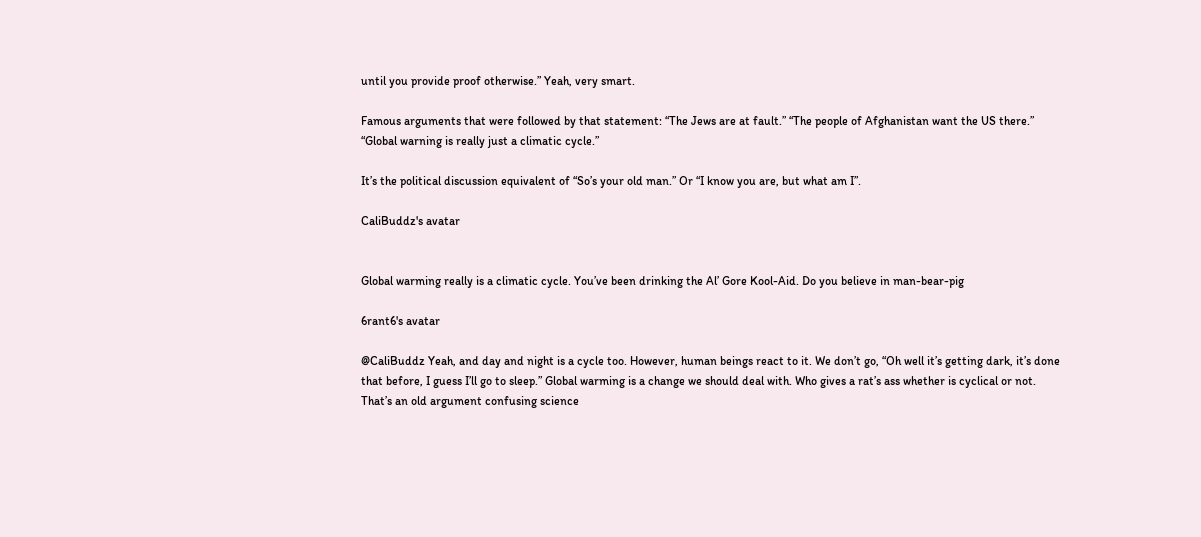until you provide proof otherwise.” Yeah, very smart.

Famous arguments that were followed by that statement: “The Jews are at fault.” “The people of Afghanistan want the US there.” “Global warning is really just a climatic cycle.”

It’s the political discussion equivalent of “So’s your old man.” Or “I know you are, but what am I”.

CaliBuddz's avatar


Global warming really is a climatic cycle. You’ve been drinking the Al’ Gore Kool-Aid. Do you believe in man-bear-pig

6rant6's avatar

@CaliBuddz Yeah, and day and night is a cycle too. However, human beings react to it. We don’t go, “Oh well it’s getting dark, it’s done that before, I guess I’ll go to sleep.” Global warming is a change we should deal with. Who gives a rat’s ass whether is cyclical or not. That’s an old argument confusing science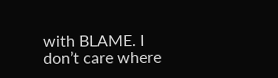with BLAME. I don’t care where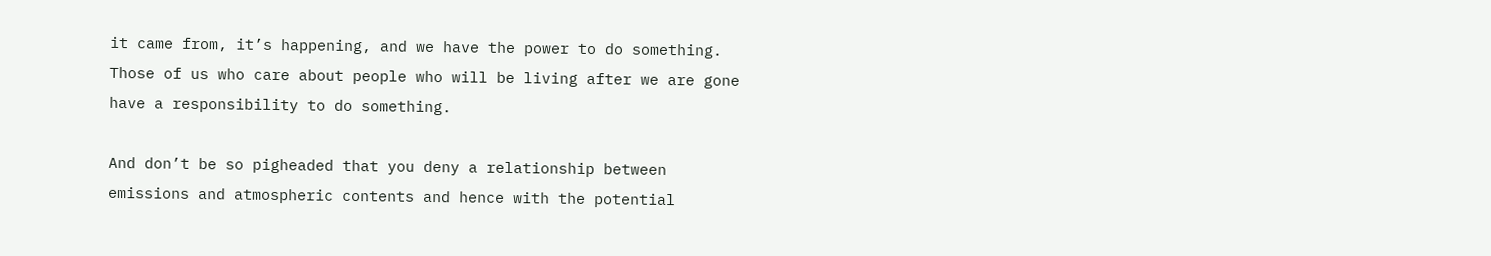it came from, it’s happening, and we have the power to do something. Those of us who care about people who will be living after we are gone have a responsibility to do something.

And don’t be so pigheaded that you deny a relationship between emissions and atmospheric contents and hence with the potential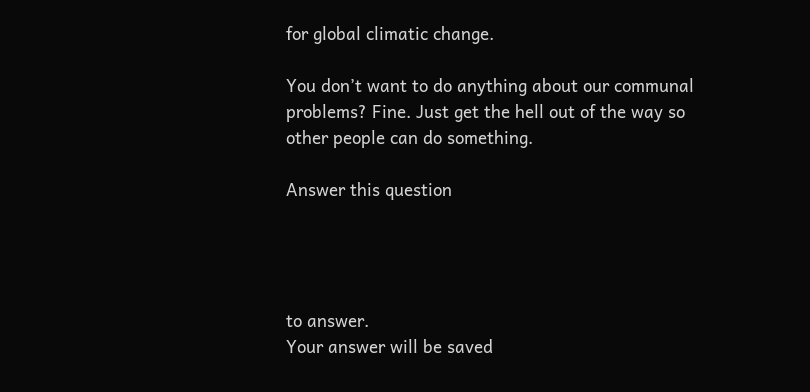for global climatic change.

You don’t want to do anything about our communal problems? Fine. Just get the hell out of the way so other people can do something.

Answer this question




to answer.
Your answer will be saved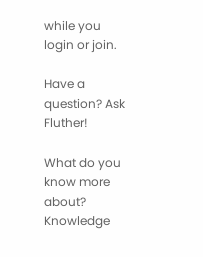while you login or join.

Have a question? Ask Fluther!

What do you know more about?
Knowledge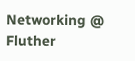Networking @ Fluther